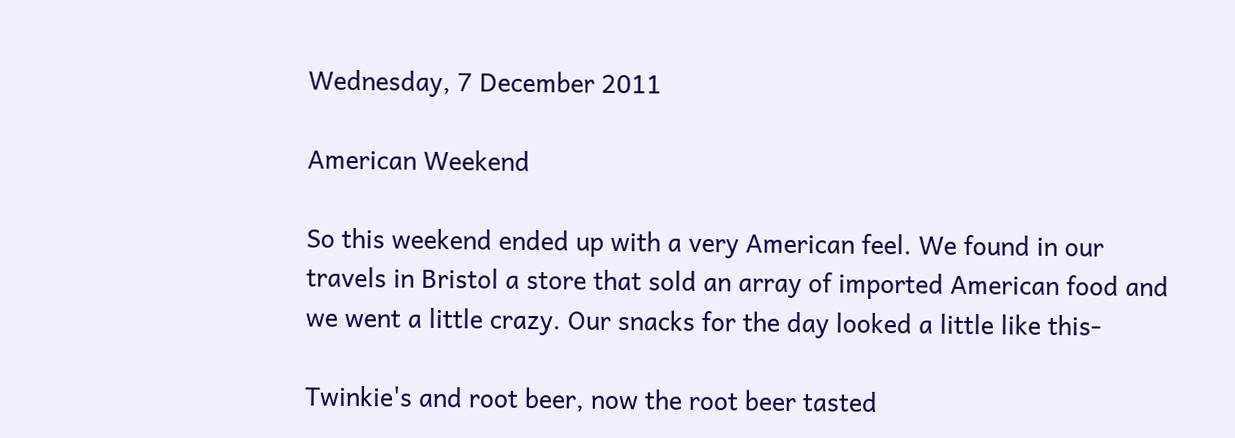Wednesday, 7 December 2011

American Weekend

So this weekend ended up with a very American feel. We found in our travels in Bristol a store that sold an array of imported American food and we went a little crazy. Our snacks for the day looked a little like this-

Twinkie's and root beer, now the root beer tasted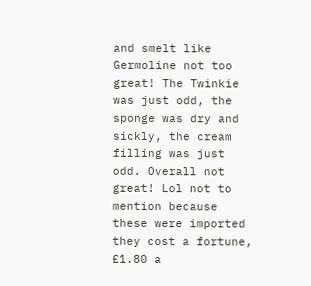and smelt like Germoline not too great! The Twinkie was just odd, the sponge was dry and sickly, the cream filling was just odd. Overall not great! Lol not to mention because these were imported they cost a fortune, £1.80 a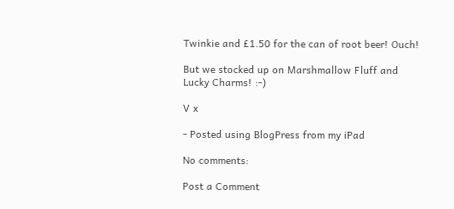Twinkie and £1.50 for the can of root beer! Ouch!

But we stocked up on Marshmallow Fluff and Lucky Charms! :-)

V x

- Posted using BlogPress from my iPad

No comments:

Post a Comment